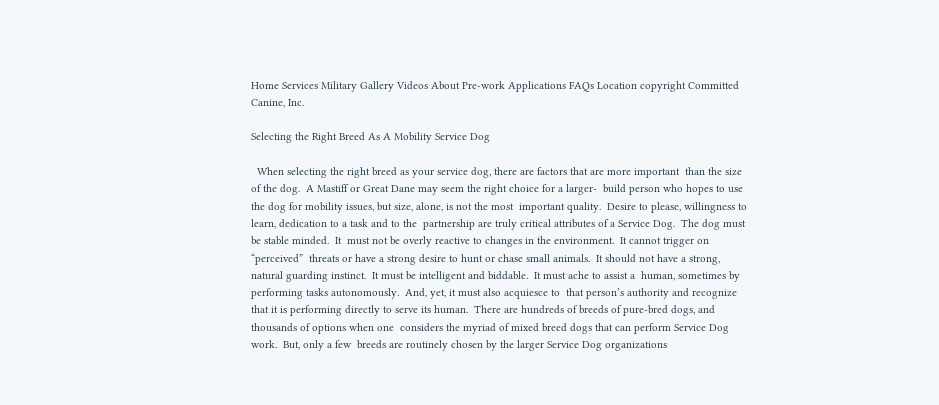Home Services Military Gallery Videos About Pre-work Applications FAQs Location copyright Committed Canine, Inc.

Selecting the Right Breed As A Mobility Service Dog

  When selecting the right breed as your service dog, there are factors that are more important  than the size of the dog.  A Mastiff or Great Dane may seem the right choice for a larger-  build person who hopes to use the dog for mobility issues, but size, alone, is not the most  important quality.  Desire to please, willingness to learn, dedication to a task and to the  partnership are truly critical attributes of a Service Dog.  The dog must be stable minded.  It  must not be overly reactive to changes in the environment.  It cannot trigger on “perceived”  threats or have a strong desire to hunt or chase small animals.  It should not have a strong,  natural guarding instinct.  It must be intelligent and biddable.  It must ache to assist a  human, sometimes by performing tasks autonomously.  And, yet, it must also acquiesce to  that person’s authority and recognize that it is performing directly to serve its human.  There are hundreds of breeds of pure-bred dogs, and thousands of options when one  considers the myriad of mixed breed dogs that can perform Service Dog work.  But, only a few  breeds are routinely chosen by the larger Service Dog organizations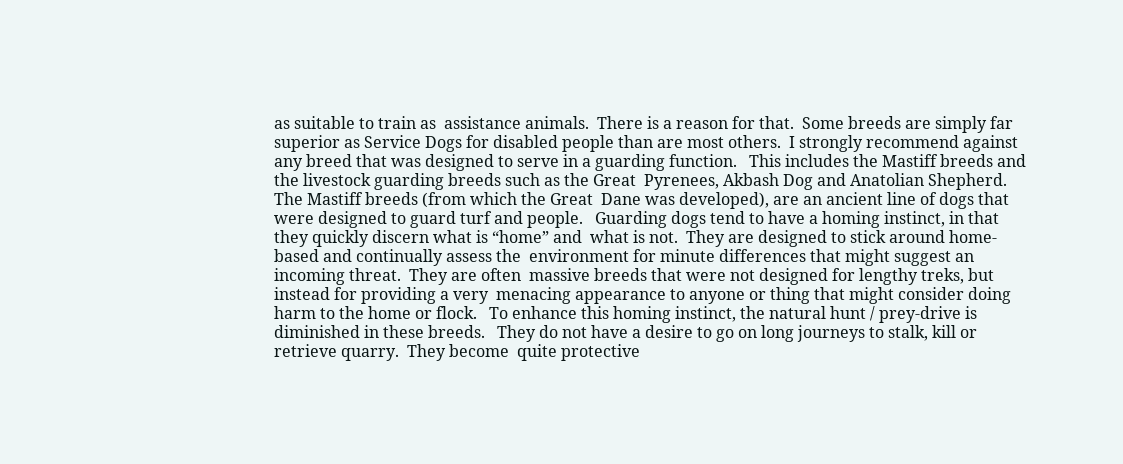as suitable to train as  assistance animals.  There is a reason for that.  Some breeds are simply far superior as Service Dogs for disabled people than are most others.  I strongly recommend against any breed that was designed to serve in a guarding function.   This includes the Mastiff breeds and the livestock guarding breeds such as the Great  Pyrenees, Akbash Dog and Anatolian Shepherd.  The Mastiff breeds (from which the Great  Dane was developed), are an ancient line of dogs that were designed to guard turf and people.   Guarding dogs tend to have a homing instinct, in that they quickly discern what is “home” and  what is not.  They are designed to stick around home-based and continually assess the  environment for minute differences that might suggest an incoming threat.  They are often  massive breeds that were not designed for lengthy treks, but instead for providing a very  menacing appearance to anyone or thing that might consider doing harm to the home or flock.   To enhance this homing instinct, the natural hunt / prey-drive is diminished in these breeds.   They do not have a desire to go on long journeys to stalk, kill or retrieve quarry.  They become  quite protective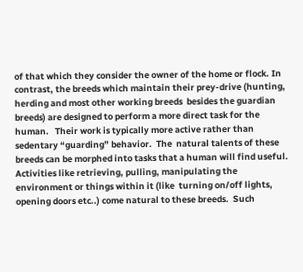of that which they consider the owner of the home or flock. In contrast, the breeds which maintain their prey-drive (hunting, herding and most other working breeds  besides the guardian breeds) are designed to perform a more direct task for the human.   Their work is typically more active rather than sedentary “guarding” behavior.  The  natural talents of these breeds can be morphed into tasks that a human will find useful.   Activities like retrieving, pulling, manipulating the environment or things within it (like  turning on/off lights, opening doors etc..) come natural to these breeds.  Such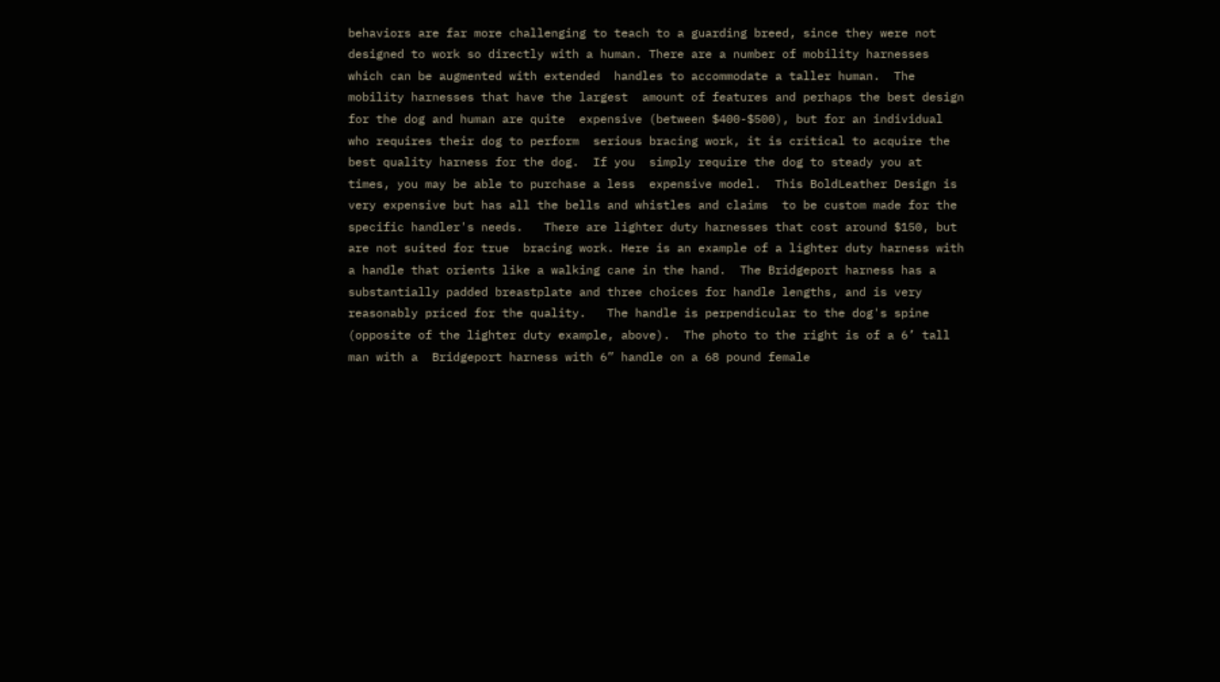behaviors are far more challenging to teach to a guarding breed, since they were not  designed to work so directly with a human. There are a number of mobility harnesses which can be augmented with extended  handles to accommodate a taller human.  The mobility harnesses that have the largest  amount of features and perhaps the best design for the dog and human are quite  expensive (between $400-$500), but for an individual who requires their dog to perform  serious bracing work, it is critical to acquire the best quality harness for the dog.  If you  simply require the dog to steady you at times, you may be able to purchase a less  expensive model.  This BoldLeather Design is very expensive but has all the bells and whistles and claims  to be custom made for the specific handler's needs.   There are lighter duty harnesses that cost around $150, but are not suited for true  bracing work. Here is an example of a lighter duty harness with a handle that orients like a walking cane in the hand.  The Bridgeport harness has a substantially padded breastplate and three choices for handle lengths, and is very reasonably priced for the quality.   The handle is perpendicular to the dog's spine (opposite of the lighter duty example, above).  The photo to the right is of a 6’ tall man with a  Bridgeport harness with 6” handle on a 68 pound female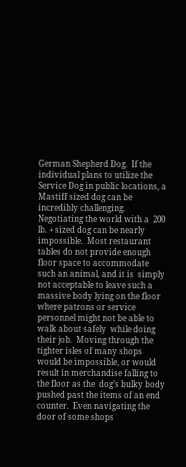German Shepherd Dog.  If the individual plans to utilize the Service Dog in public locations, a Mastiff sized dog can be incredibly challenging.   Negotiating the world with a  200 lb. + sized dog can be nearly impossible.  Most restaurant tables do not provide enough floor space to accommodate such an animal, and it is  simply not acceptable to leave such a massive body lying on the floor where patrons or service personnel might not be able to walk about safely  while doing their job.  Moving through the tighter isles of many shops would be impossible, or would result in merchandise falling to the floor as the  dog’s bulky body pushed past the items of an end counter.  Even navigating the door of some shops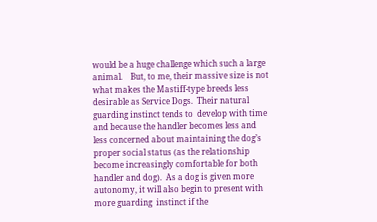would be a huge challenge which such a large  animal.    But, to me, their massive size is not what makes the Mastiff-type breeds less desirable as Service Dogs.  Their natural guarding instinct tends to  develop with time and because the handler becomes less and less concerned about maintaining the dog’s proper social status (as the relationship  become increasingly comfortable for both handler and dog).  As a dog is given more autonomy, it will also begin to present with more guarding  instinct if the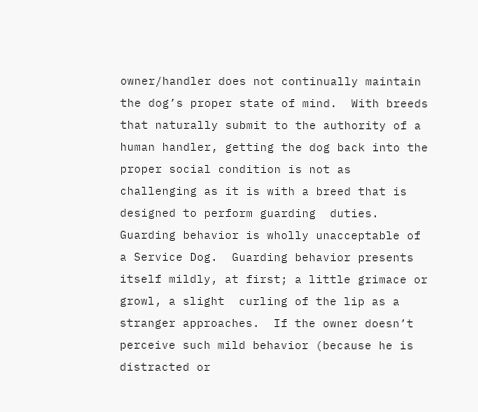owner/handler does not continually maintain the dog’s proper state of mind.  With breeds that naturally submit to the authority of a  human handler, getting the dog back into the proper social condition is not as challenging as it is with a breed that is designed to perform guarding  duties.    Guarding behavior is wholly unacceptable of a Service Dog.  Guarding behavior presents itself mildly, at first; a little grimace or growl, a slight  curling of the lip as a stranger approaches.  If the owner doesn’t perceive such mild behavior (because he is distracted or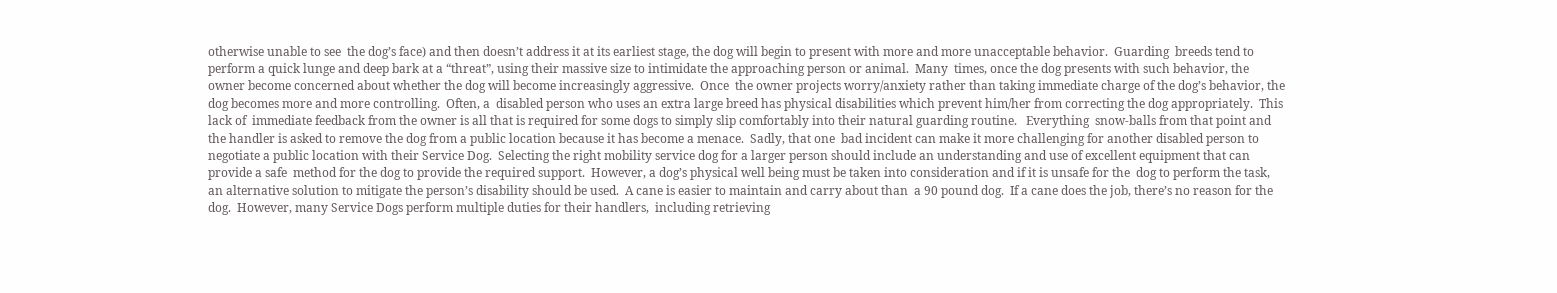otherwise unable to see  the dog’s face) and then doesn’t address it at its earliest stage, the dog will begin to present with more and more unacceptable behavior.  Guarding  breeds tend to perform a quick lunge and deep bark at a “threat”, using their massive size to intimidate the approaching person or animal.  Many  times, once the dog presents with such behavior, the owner become concerned about whether the dog will become increasingly aggressive.  Once  the owner projects worry/anxiety rather than taking immediate charge of the dog’s behavior, the dog becomes more and more controlling.  Often, a  disabled person who uses an extra large breed has physical disabilities which prevent him/her from correcting the dog appropriately.  This lack of  immediate feedback from the owner is all that is required for some dogs to simply slip comfortably into their natural guarding routine.   Everything  snow-balls from that point and the handler is asked to remove the dog from a public location because it has become a menace.  Sadly, that one  bad incident can make it more challenging for another disabled person to negotiate a public location with their Service Dog.  Selecting the right mobility service dog for a larger person should include an understanding and use of excellent equipment that can provide a safe  method for the dog to provide the required support.  However, a dog’s physical well being must be taken into consideration and if it is unsafe for the  dog to perform the task, an alternative solution to mitigate the person’s disability should be used.  A cane is easier to maintain and carry about than  a 90 pound dog.  If a cane does the job, there’s no reason for the dog.  However, many Service Dogs perform multiple duties for their handlers,  including retrieving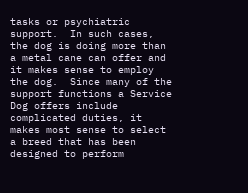tasks or psychiatric support.  In such cases, the dog is doing more than a metal cane can offer and it makes sense to employ  the dog.  Since many of the support functions a Service Dog offers include complicated duties, it makes most sense to select a breed that has been  designed to perform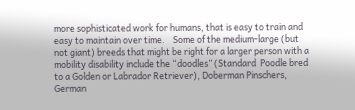more sophisticated work for humans, that is easy to train and easy to maintain over time.    Some of the medium-large (but not giant) breeds that might be right for a larger person with a mobility disability include the “doodles” (Standard  Poodle bred to a Golden or Labrador Retriever), Doberman Pinschers, German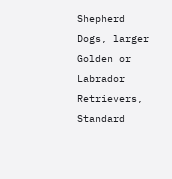Shepherd Dogs, larger Golden or Labrador Retrievers, Standard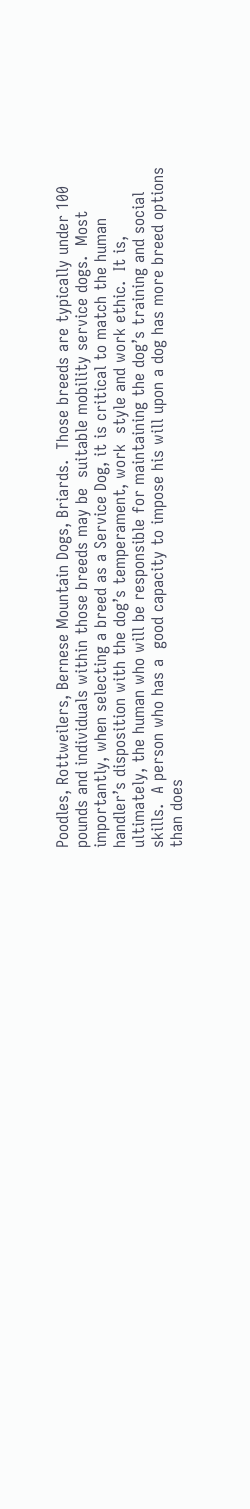Poodles, Rottweilers, Bernese Mountain Dogs, Briards.  Those breeds are typically under 100 pounds and individuals within those breeds may be  suitable mobility service dogs.  Most importantly, when selecting a breed as a Service Dog, it is critical to match the human handler’s disposition with the dog’s temperament, work  style and work ethic.  It is, ultimately, the human who will be responsible for maintaining the dog’s training and social skills.  A person who has a  good capacity to impose his will upon a dog has more breed options than does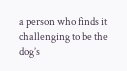a person who finds it challenging to be the dog’s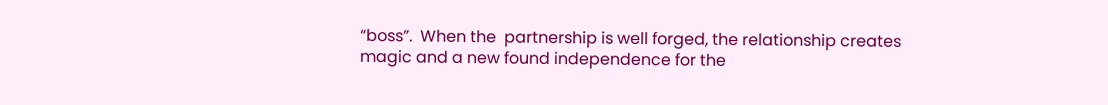“boss”.  When the  partnership is well forged, the relationship creates magic and a new found independence for the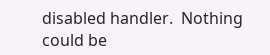disabled handler.  Nothing could be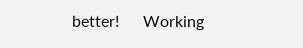better!      Working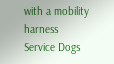with a mobility harness
Service Dogs